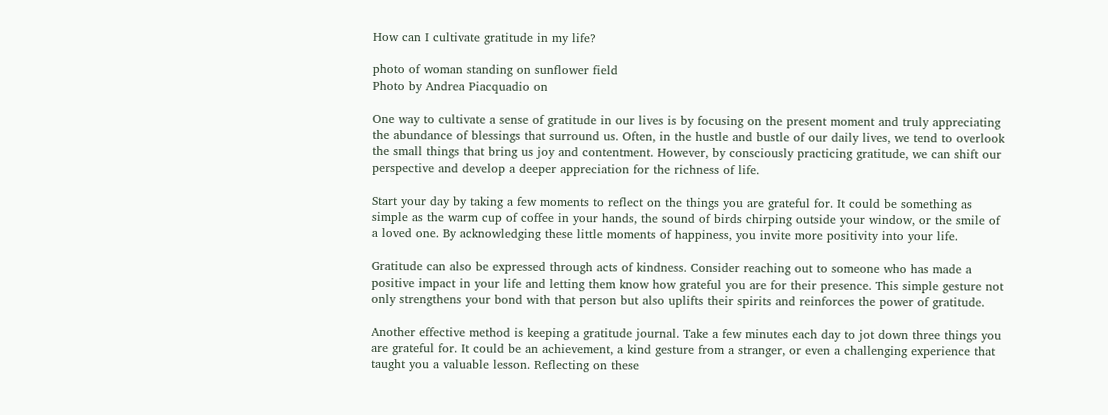How can I cultivate gratitude in my life?

photo of woman standing on sunflower field
Photo by Andrea Piacquadio on

One way to cultivate a sense of gratitude in our lives is by focusing on the present moment and truly appreciating the abundance of blessings that surround us. Often, in the hustle and bustle of our daily lives, we tend to overlook the small things that bring us joy and contentment. However, by consciously practicing gratitude, we can shift our perspective and develop a deeper appreciation for the richness of life.

Start your day by taking a few moments to reflect on the things you are grateful for. It could be something as simple as the warm cup of coffee in your hands, the sound of birds chirping outside your window, or the smile of a loved one. By acknowledging these little moments of happiness, you invite more positivity into your life.

Gratitude can also be expressed through acts of kindness. Consider reaching out to someone who has made a positive impact in your life and letting them know how grateful you are for their presence. This simple gesture not only strengthens your bond with that person but also uplifts their spirits and reinforces the power of gratitude.

Another effective method is keeping a gratitude journal. Take a few minutes each day to jot down three things you are grateful for. It could be an achievement, a kind gesture from a stranger, or even a challenging experience that taught you a valuable lesson. Reflecting on these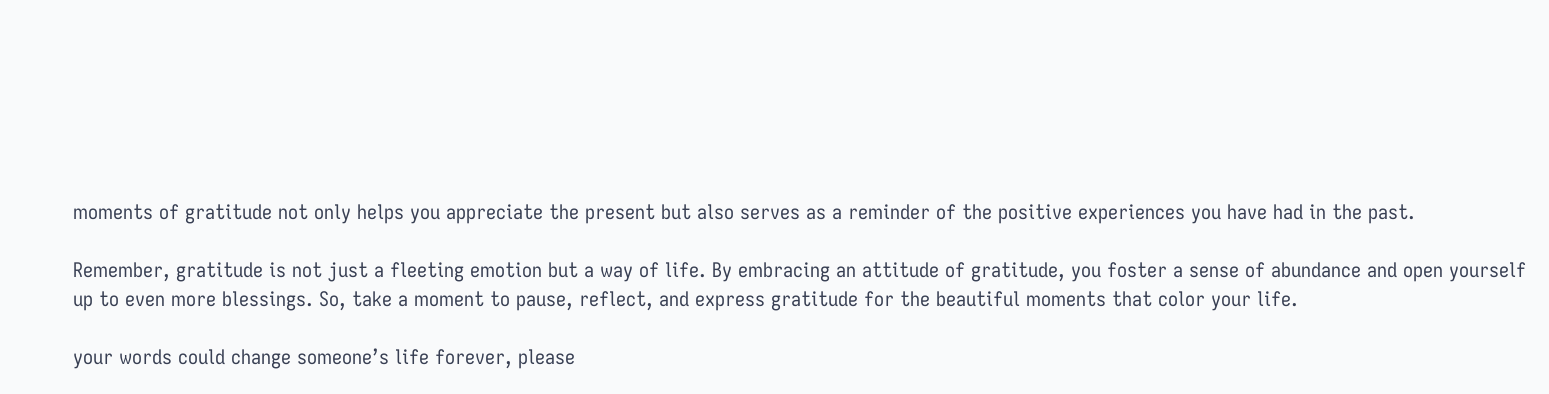moments of gratitude not only helps you appreciate the present but also serves as a reminder of the positive experiences you have had in the past.

Remember, gratitude is not just a fleeting emotion but a way of life. By embracing an attitude of gratitude, you foster a sense of abundance and open yourself up to even more blessings. So, take a moment to pause, reflect, and express gratitude for the beautiful moments that color your life.

your words could change someone’s life forever, please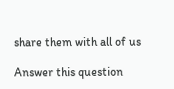share them with all of us

Answer this question